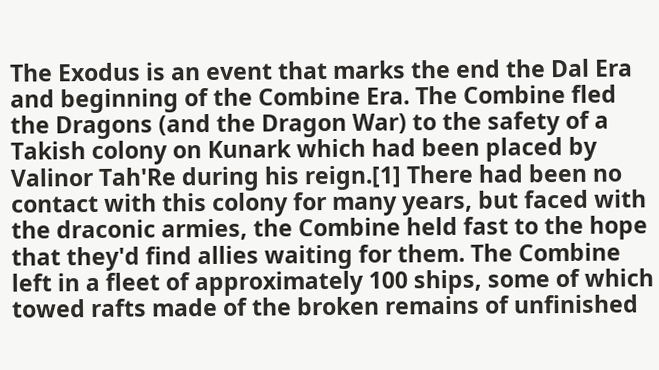The Exodus is an event that marks the end the Dal Era and beginning of the Combine Era. The Combine fled the Dragons (and the Dragon War) to the safety of a Takish colony on Kunark which had been placed by Valinor Tah'Re during his reign.[1] There had been no contact with this colony for many years, but faced with the draconic armies, the Combine held fast to the hope that they'd find allies waiting for them. The Combine left in a fleet of approximately 100 ships, some of which towed rafts made of the broken remains of unfinished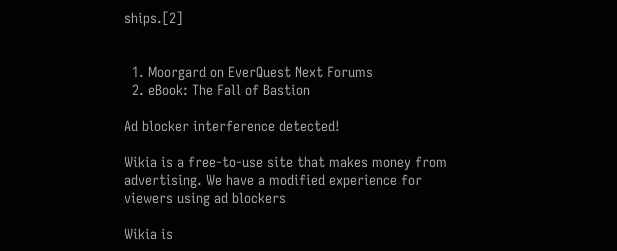ships.[2]


  1. Moorgard on EverQuest Next Forums
  2. eBook: The Fall of Bastion

Ad blocker interference detected!

Wikia is a free-to-use site that makes money from advertising. We have a modified experience for viewers using ad blockers

Wikia is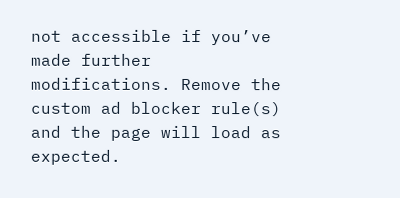not accessible if you’ve made further modifications. Remove the custom ad blocker rule(s) and the page will load as expected.